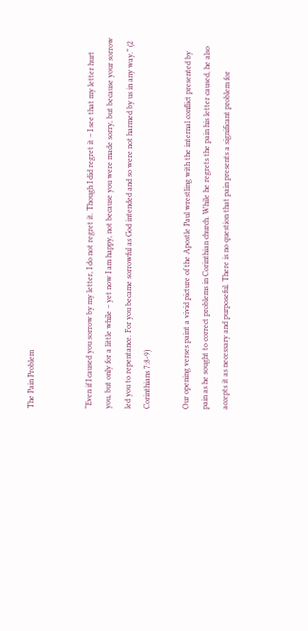The Pain Problem


“Even if I caused you sorrow by my letter, I do not regret it. Though I did regret it – I see that my letter hurt you, but only for a little while – yet now I am happy, not because you were made sorry, but because your sorrow led you to repentance. For you became sorrowful as God intended and so were not harmed by us in any way.” (2 Corinthians 7:8-9)

Our opening verses paint a vivid picture of the Apostle Paul wrestling with the internal conflict presented by pain as he sought to correct problems in Corinthian church. While he regrets the pain his letter caused, he also accepts it as necessary and purposeful. There is no question that pain presents a significant problem for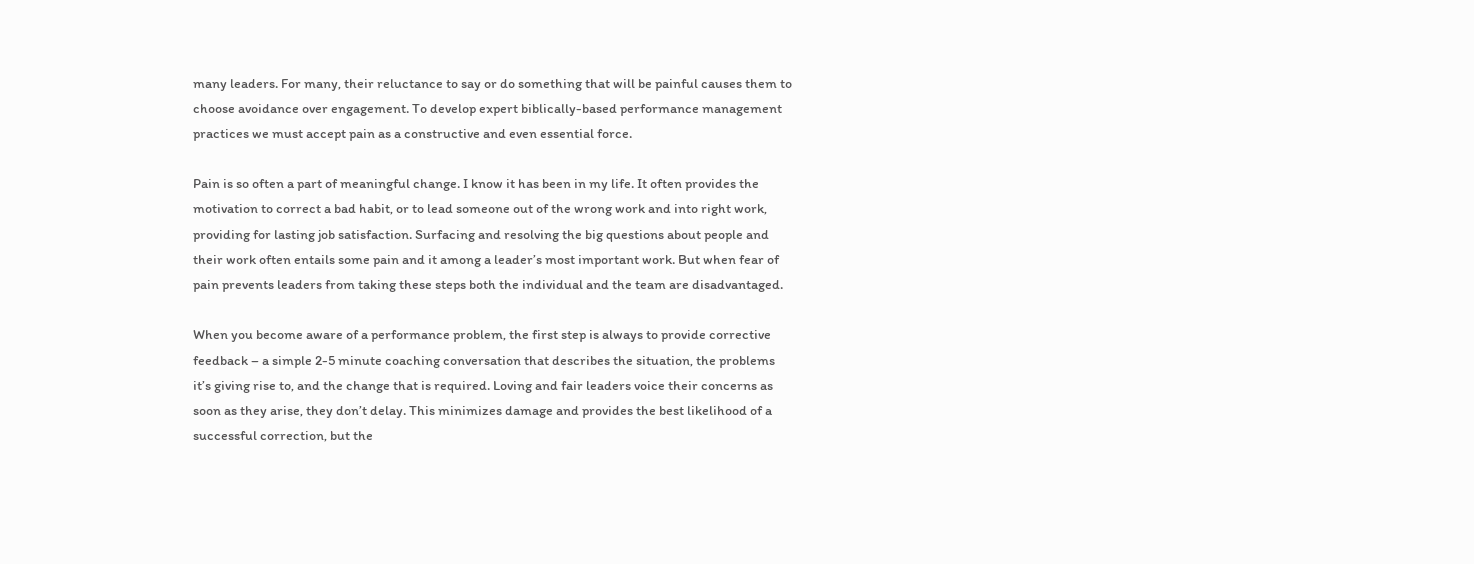many leaders. For many, their reluctance to say or do something that will be painful causes them to choose avoidance over engagement. To develop expert biblically-based performance management practices we must accept pain as a constructive and even essential force.

Pain is so often a part of meaningful change. I know it has been in my life. It often provides the motivation to correct a bad habit, or to lead someone out of the wrong work and into right work, providing for lasting job satisfaction. Surfacing and resolving the big questions about people and their work often entails some pain and it among a leader’s most important work. But when fear of pain prevents leaders from taking these steps both the individual and the team are disadvantaged.

When you become aware of a performance problem, the first step is always to provide corrective feedback – a simple 2-5 minute coaching conversation that describes the situation, the problems it’s giving rise to, and the change that is required. Loving and fair leaders voice their concerns as soon as they arise, they don’t delay. This minimizes damage and provides the best likelihood of a successful correction, but the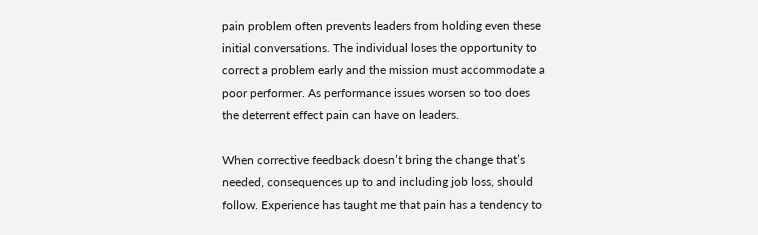pain problem often prevents leaders from holding even these initial conversations. The individual loses the opportunity to correct a problem early and the mission must accommodate a poor performer. As performance issues worsen so too does the deterrent effect pain can have on leaders.

When corrective feedback doesn’t bring the change that’s needed, consequences up to and including job loss, should follow. Experience has taught me that pain has a tendency to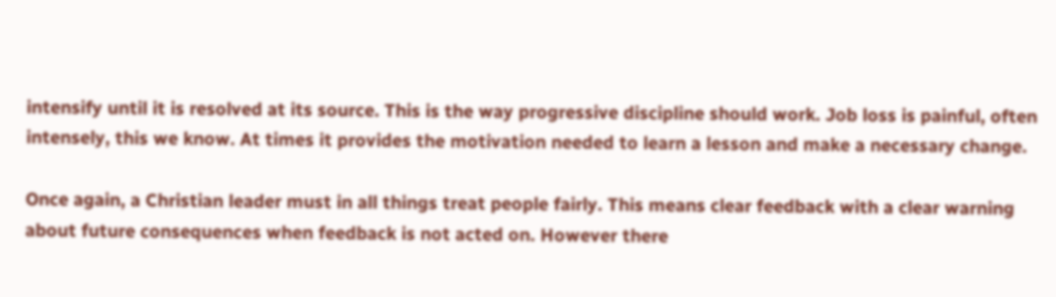intensify until it is resolved at its source. This is the way progressive discipline should work. Job loss is painful, often intensely, this we know. At times it provides the motivation needed to learn a lesson and make a necessary change.

Once again, a Christian leader must in all things treat people fairly. This means clear feedback with a clear warning about future consequences when feedback is not acted on. However there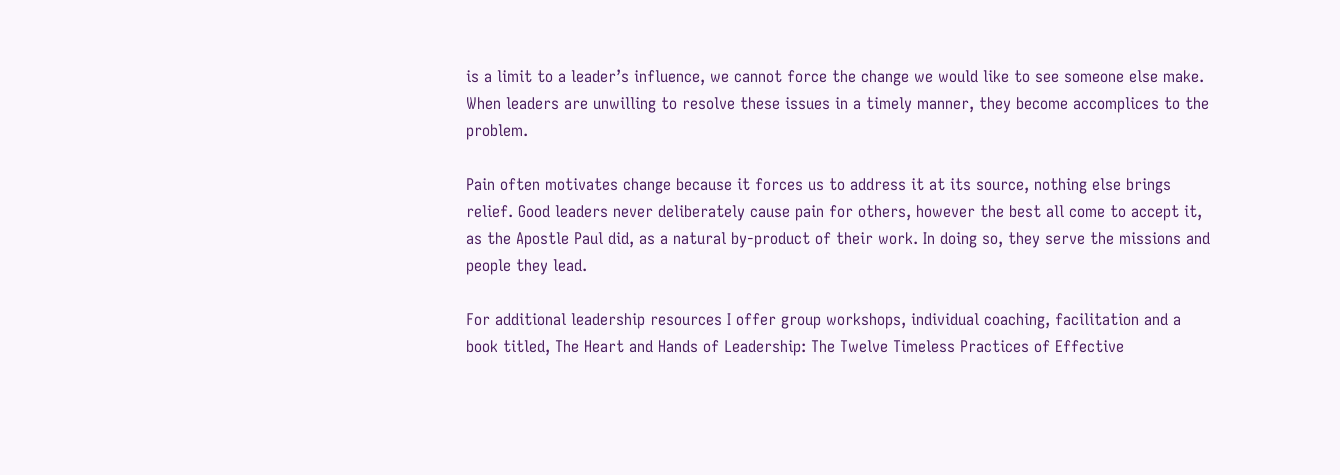is a limit to a leader’s influence, we cannot force the change we would like to see someone else make. When leaders are unwilling to resolve these issues in a timely manner, they become accomplices to the problem.

Pain often motivates change because it forces us to address it at its source, nothing else brings relief. Good leaders never deliberately cause pain for others, however the best all come to accept it, as the Apostle Paul did, as a natural by-product of their work. In doing so, they serve the missions and people they lead.

For additional leadership resources I offer group workshops, individual coaching, facilitation and a book titled, The Heart and Hands of Leadership: The Twelve Timeless Practices of Effective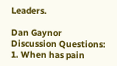Leaders.

Dan Gaynor
Discussion Questions:
1. When has pain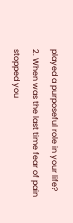played a purposeful role in your life?
2. When was the last time fear of pain stopped you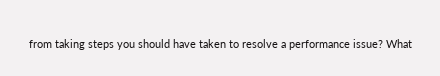from taking steps you should have taken to resolve a performance issue? What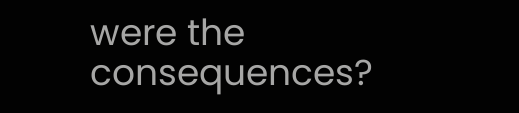were the consequences?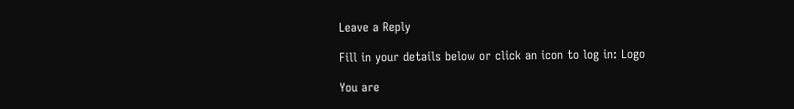Leave a Reply

Fill in your details below or click an icon to log in: Logo

You are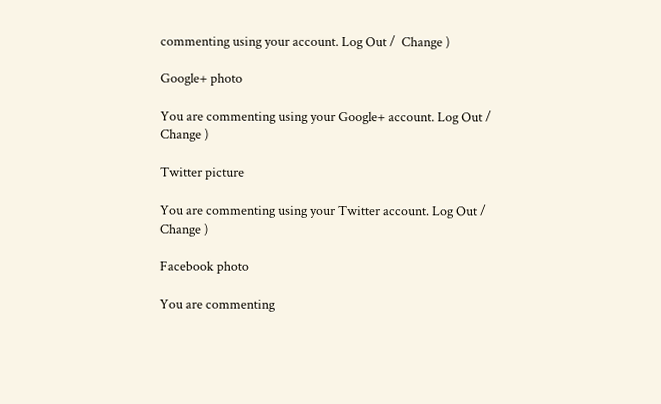commenting using your account. Log Out /  Change )

Google+ photo

You are commenting using your Google+ account. Log Out /  Change )

Twitter picture

You are commenting using your Twitter account. Log Out /  Change )

Facebook photo

You are commenting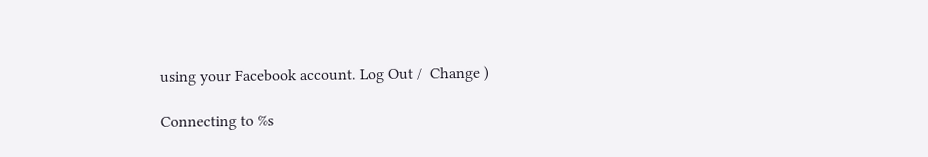using your Facebook account. Log Out /  Change )

Connecting to %s